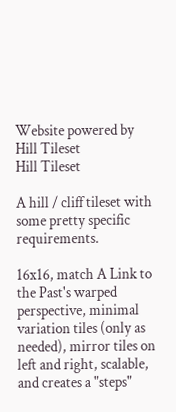Website powered by
Hill Tileset
Hill Tileset

A hill / cliff tileset with some pretty specific requirements.

16x16, match A Link to the Past's warped perspective, minimal variation tiles (only as needed), mirror tiles on left and right, scalable, and creates a "steps"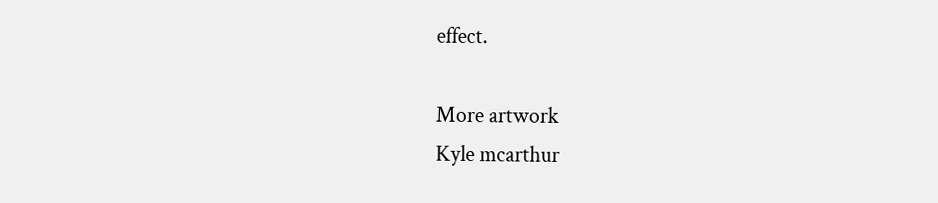effect.

More artwork
Kyle mcarthur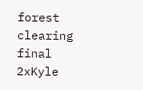forest clearing final 2xKyle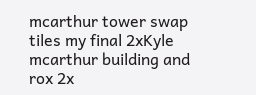mcarthur tower swap tiles my final 2xKyle mcarthur building and rox 2x